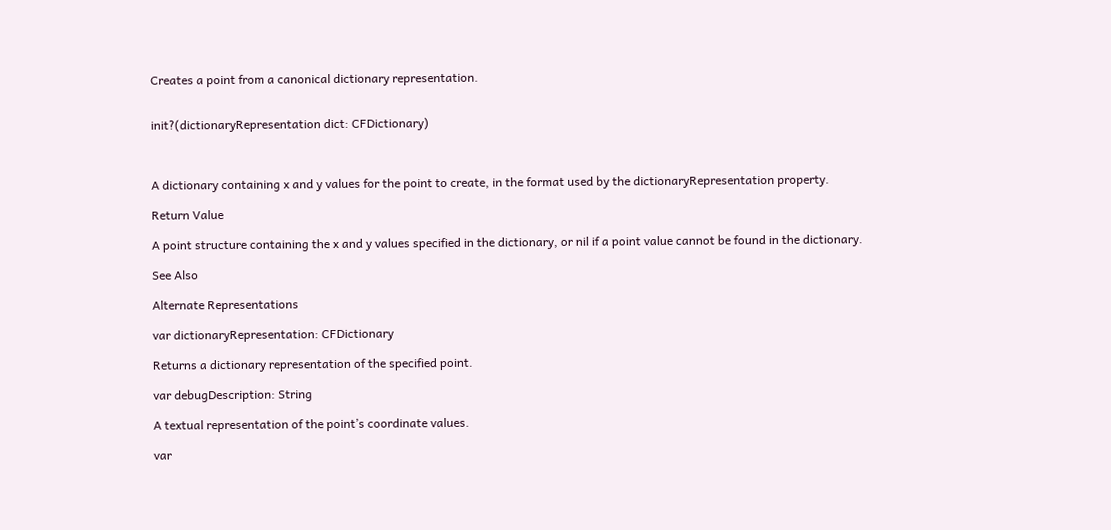Creates a point from a canonical dictionary representation.


init?(dictionaryRepresentation dict: CFDictionary)



A dictionary containing x and y values for the point to create, in the format used by the dictionaryRepresentation property.

Return Value

A point structure containing the x and y values specified in the dictionary, or nil if a point value cannot be found in the dictionary.

See Also

Alternate Representations

var dictionaryRepresentation: CFDictionary

Returns a dictionary representation of the specified point.

var debugDescription: String

A textual representation of the point’s coordinate values.

var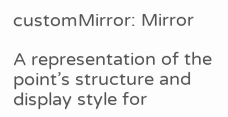customMirror: Mirror

A representation of the point’s structure and display style for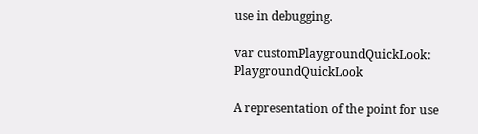use in debugging.

var customPlaygroundQuickLook: PlaygroundQuickLook

A representation of the point for use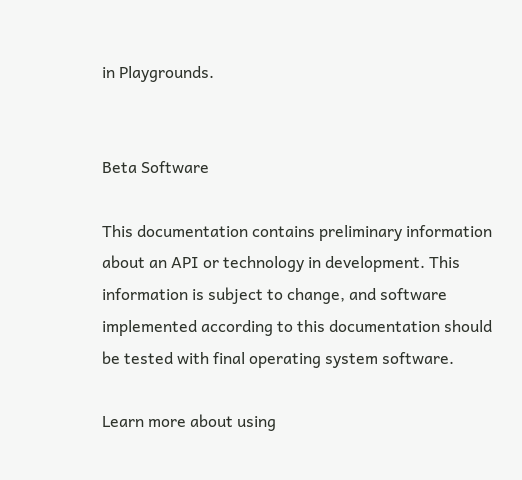in Playgrounds.


Beta Software

This documentation contains preliminary information about an API or technology in development. This information is subject to change, and software implemented according to this documentation should be tested with final operating system software.

Learn more about using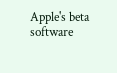Apple's beta software